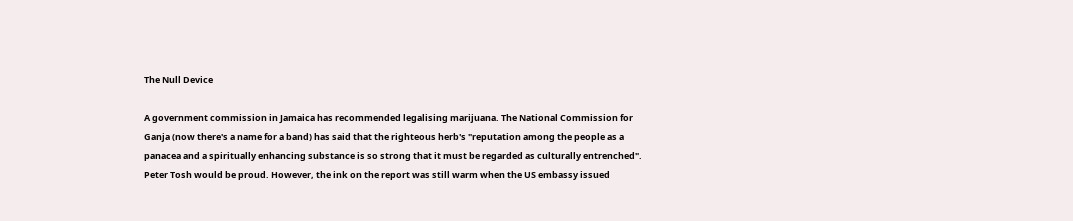The Null Device

A government commission in Jamaica has recommended legalising marijuana. The National Commission for Ganja (now there's a name for a band) has said that the righteous herb's "reputation among the people as a panacea and a spiritually enhancing substance is so strong that it must be regarded as culturally entrenched". Peter Tosh would be proud. However, the ink on the report was still warm when the US embassy issued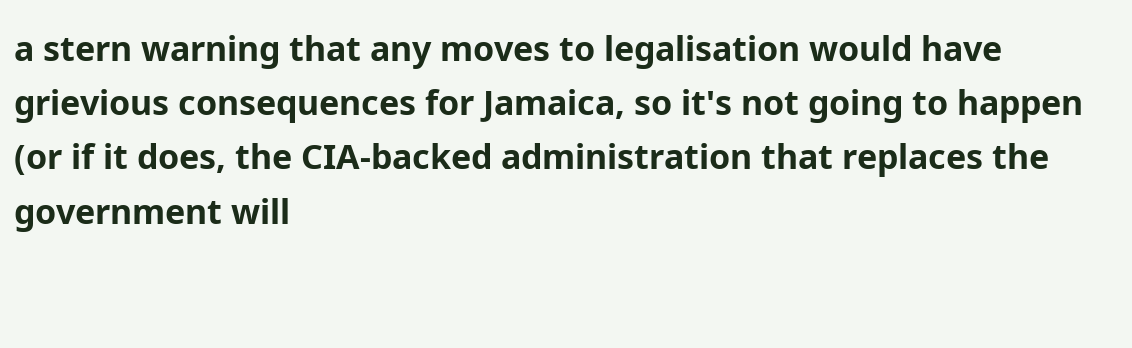a stern warning that any moves to legalisation would have grievious consequences for Jamaica, so it's not going to happen (or if it does, the CIA-backed administration that replaces the government will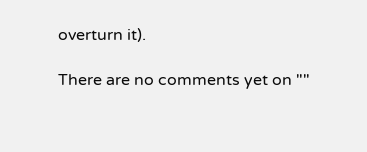overturn it).

There are no comments yet on ""